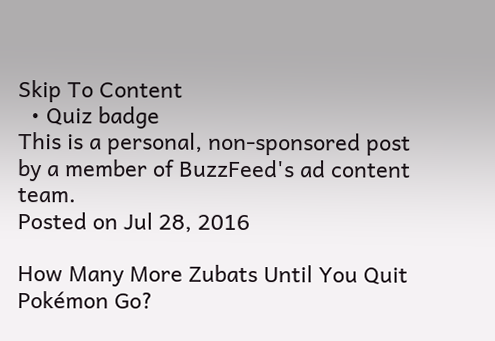Skip To Content
  • Quiz badge
This is a personal, non-sponsored post by a member of BuzzFeed's ad content team.
Posted on Jul 28, 2016

How Many More Zubats Until You Quit Pokémon Go?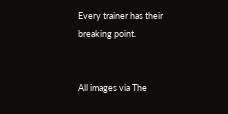Every trainer has their breaking point.


All images via The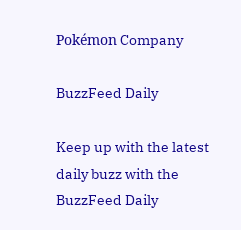Pokémon Company

BuzzFeed Daily

Keep up with the latest daily buzz with the BuzzFeed Daily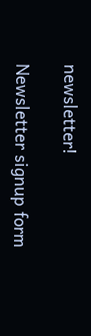newsletter!

Newsletter signup form